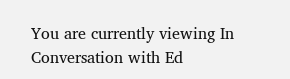You are currently viewing In Conversation with Ed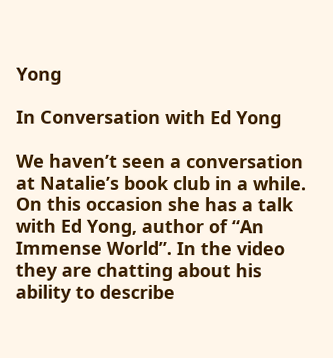Yong

In Conversation with Ed Yong

We haven’t seen a conversation at Natalie’s book club in a while. On this occasion she has a talk with Ed Yong, author of “An Immense World”. In the video they are chatting about his ability to describe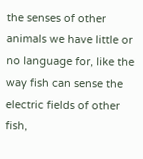the senses of other animals we have little or no language for, like the way fish can sense the electric fields of other fish,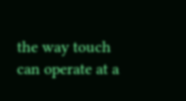the way touch can operate at a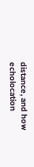distance, and how echolocation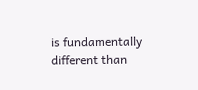is fundamentally different than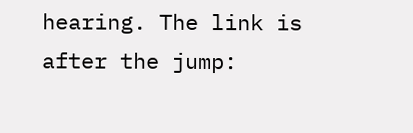hearing. The link is after the jump: